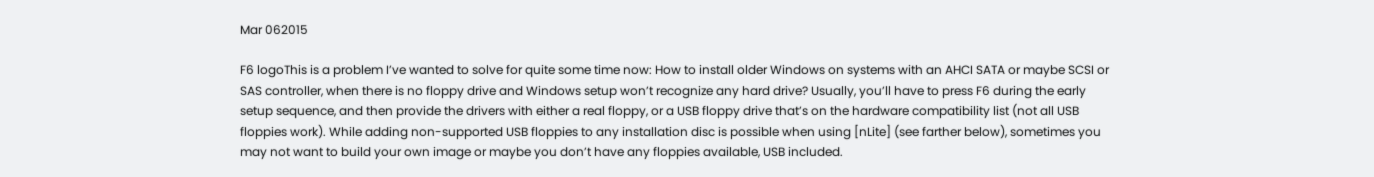Mar 062015

F6 logoThis is a problem I’ve wanted to solve for quite some time now: How to install older Windows on systems with an AHCI SATA or maybe SCSI or SAS controller, when there is no floppy drive and Windows setup won’t recognize any hard drive? Usually, you’ll have to press F6 during the early setup sequence, and then provide the drivers with either a real floppy, or a USB floppy drive that’s on the hardware compatibility list (not all USB floppies work). While adding non-supported USB floppies to any installation disc is possible when using [nLite] (see farther below), sometimes you may not want to build your own image or maybe you don’t have any floppies available, USB included.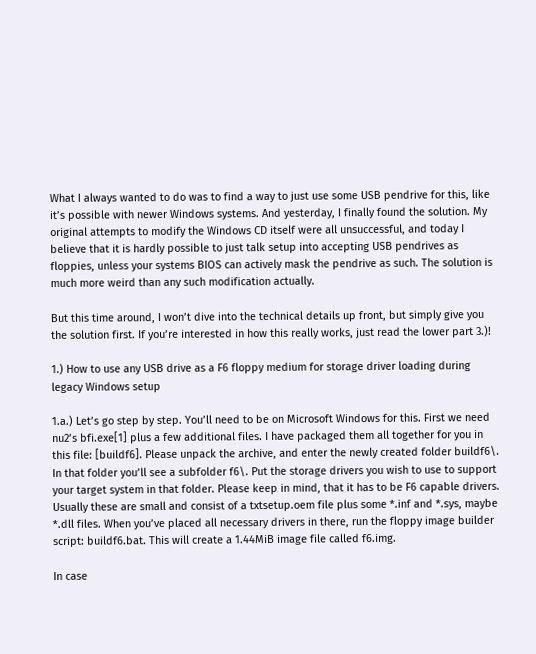What I always wanted to do was to find a way to just use some USB pendrive for this, like it’s possible with newer Windows systems. And yesterday, I finally found the solution. My original attempts to modify the Windows CD itself were all unsuccessful, and today I believe that it is hardly possible to just talk setup into accepting USB pendrives as floppies, unless your systems BIOS can actively mask the pendrive as such. The solution is much more weird than any such modification actually.

But this time around, I won’t dive into the technical details up front, but simply give you the solution first. If you’re interested in how this really works, just read the lower part 3.)!

1.) How to use any USB drive as a F6 floppy medium for storage driver loading during legacy Windows setup

1.a.) Let’s go step by step. You’ll need to be on Microsoft Windows for this. First we need nu2’s bfi.exe[1] plus a few additional files. I have packaged them all together for you in this file: [buildf6]. Please unpack the archive, and enter the newly created folder buildf6\. In that folder you’ll see a subfolder f6\. Put the storage drivers you wish to use to support your target system in that folder. Please keep in mind, that it has to be F6 capable drivers. Usually these are small and consist of a txtsetup.oem file plus some *.inf and *.sys, maybe *.dll files. When you’ve placed all necessary drivers in there, run the floppy image builder script: buildf6.bat. This will create a 1.44MiB image file called f6.img.

In case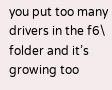you put too many drivers in the f6\ folder and it’s growing too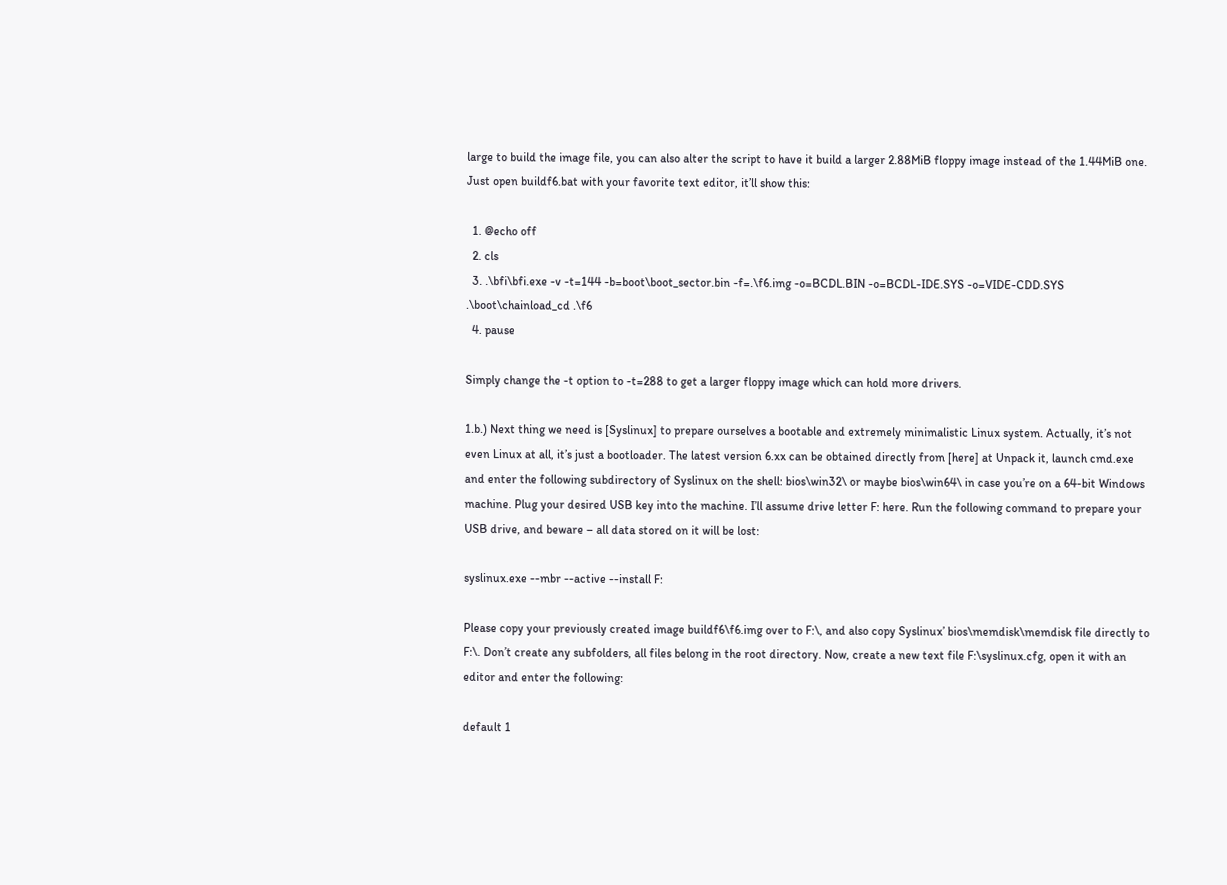large to build the image file, you can also alter the script to have it build a larger 2.88MiB floppy image instead of the 1.44MiB one. Just open buildf6.bat with your favorite text editor, it’ll show this:

  1. @echo off
  2. cls
  3. .\bfi\bfi.exe -v -t=144 -b=boot\boot_sector.bin -f=.\f6.img -o=BCDL.BIN -o=BCDL-IDE.SYS -o=VIDE-CDD.SYS .\boot\chainload_cd .\f6
  4. pause

Simply change the -t option to -t=288 to get a larger floppy image which can hold more drivers.

1.b.) Next thing we need is [Syslinux] to prepare ourselves a bootable and extremely minimalistic Linux system. Actually, it’s not even Linux at all, it’s just a bootloader. The latest version 6.xx can be obtained directly from [here] at Unpack it, launch cmd.exe and enter the following subdirectory of Syslinux on the shell: bios\win32\ or maybe bios\win64\ in case you’re on a 64-bit Windows machine. Plug your desired USB key into the machine. I’ll assume drive letter F: here. Run the following command to prepare your USB drive, and beware – all data stored on it will be lost:

syslinux.exe --mbr --active --install F:

Please copy your previously created image buildf6\f6.img over to F:\, and also copy Syslinux’ bios\memdisk\memdisk file directly to F:\. Don’t create any subfolders, all files belong in the root directory. Now, create a new text file F:\syslinux.cfg, open it with an editor and enter the following:

default 1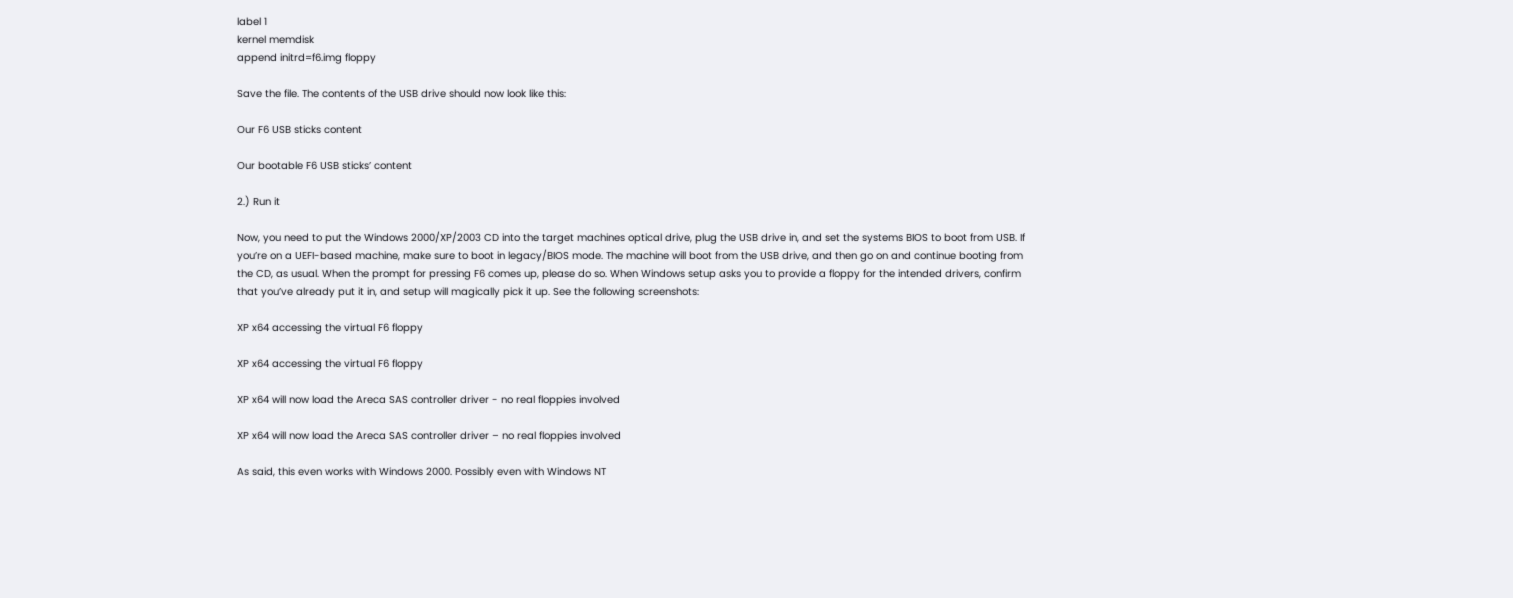label 1
kernel memdisk
append initrd=f6.img floppy

Save the file. The contents of the USB drive should now look like this:

Our F6 USB sticks content

Our bootable F6 USB sticks’ content

2.) Run it

Now, you need to put the Windows 2000/XP/2003 CD into the target machines optical drive, plug the USB drive in, and set the systems BIOS to boot from USB. If you’re on a UEFI-based machine, make sure to boot in legacy/BIOS mode. The machine will boot from the USB drive, and then go on and continue booting from the CD, as usual. When the prompt for pressing F6 comes up, please do so. When Windows setup asks you to provide a floppy for the intended drivers, confirm that you’ve already put it in, and setup will magically pick it up. See the following screenshots:

XP x64 accessing the virtual F6 floppy

XP x64 accessing the virtual F6 floppy

XP x64 will now load the Areca SAS controller driver - no real floppies involved

XP x64 will now load the Areca SAS controller driver – no real floppies involved

As said, this even works with Windows 2000. Possibly even with Windows NT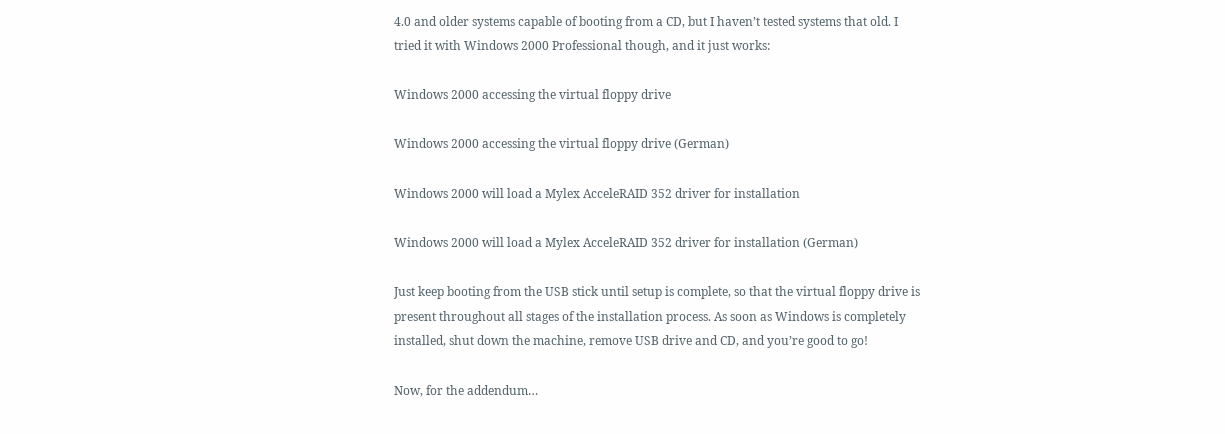4.0 and older systems capable of booting from a CD, but I haven’t tested systems that old. I tried it with Windows 2000 Professional though, and it just works:

Windows 2000 accessing the virtual floppy drive

Windows 2000 accessing the virtual floppy drive (German)

Windows 2000 will load a Mylex AcceleRAID 352 driver for installation

Windows 2000 will load a Mylex AcceleRAID 352 driver for installation (German)

Just keep booting from the USB stick until setup is complete, so that the virtual floppy drive is present throughout all stages of the installation process. As soon as Windows is completely installed, shut down the machine, remove USB drive and CD, and you’re good to go!

Now, for the addendum…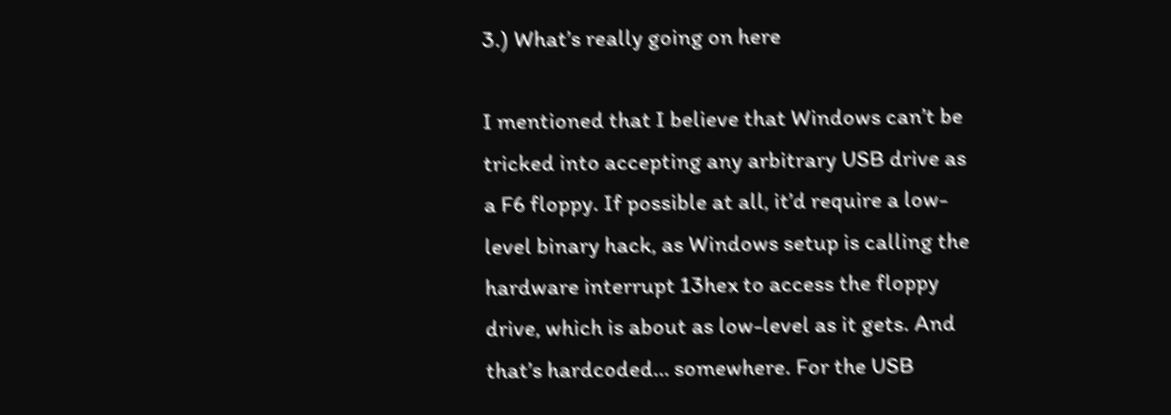3.) What’s really going on here

I mentioned that I believe that Windows can’t be tricked into accepting any arbitrary USB drive as a F6 floppy. If possible at all, it’d require a low-level binary hack, as Windows setup is calling the hardware interrupt 13hex to access the floppy drive, which is about as low-level as it gets. And that’s hardcoded… somewhere. For the USB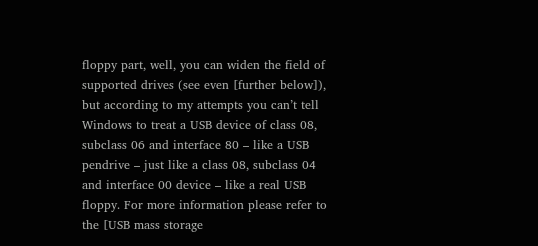floppy part, well, you can widen the field of supported drives (see even [further below]), but according to my attempts you can’t tell Windows to treat a USB device of class 08, subclass 06 and interface 80 – like a USB pendrive – just like a class 08, subclass 04 and interface 00 device – like a real USB floppy. For more information please refer to the [USB mass storage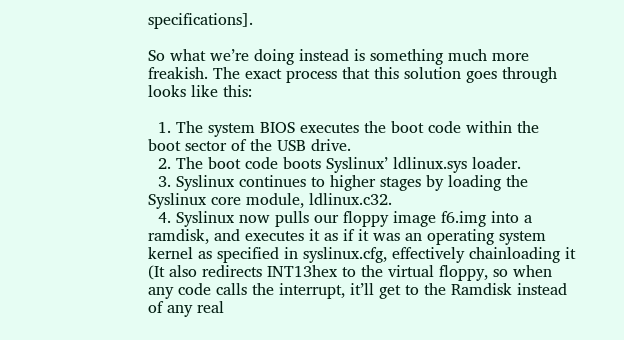specifications].

So what we’re doing instead is something much more freakish. The exact process that this solution goes through looks like this:

  1. The system BIOS executes the boot code within the boot sector of the USB drive.
  2. The boot code boots Syslinux’ ldlinux.sys loader.
  3. Syslinux continues to higher stages by loading the Syslinux core module, ldlinux.c32.
  4. Syslinux now pulls our floppy image f6.img into a ramdisk, and executes it as if it was an operating system kernel as specified in syslinux.cfg, effectively chainloading it (It also redirects INT13hex to the virtual floppy, so when any code calls the interrupt, it’ll get to the Ramdisk instead of any real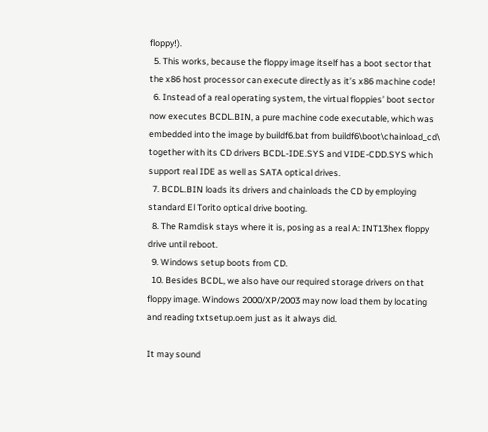floppy!).
  5. This works, because the floppy image itself has a boot sector that the x86 host processor can execute directly as it’s x86 machine code!
  6. Instead of a real operating system, the virtual floppies’ boot sector now executes BCDL.BIN, a pure machine code executable, which was embedded into the image by buildf6.bat from buildf6\boot\chainload_cd\ together with its CD drivers BCDL-IDE.SYS and VIDE-CDD.SYS which support real IDE as well as SATA optical drives.
  7. BCDL.BIN loads its drivers and chainloads the CD by employing standard El Torito optical drive booting.
  8. The Ramdisk stays where it is, posing as a real A: INT13hex floppy drive until reboot.
  9. Windows setup boots from CD.
  10. Besides BCDL, we also have our required storage drivers on that floppy image. Windows 2000/XP/2003 may now load them by locating and reading txtsetup.oem just as it always did.

It may sound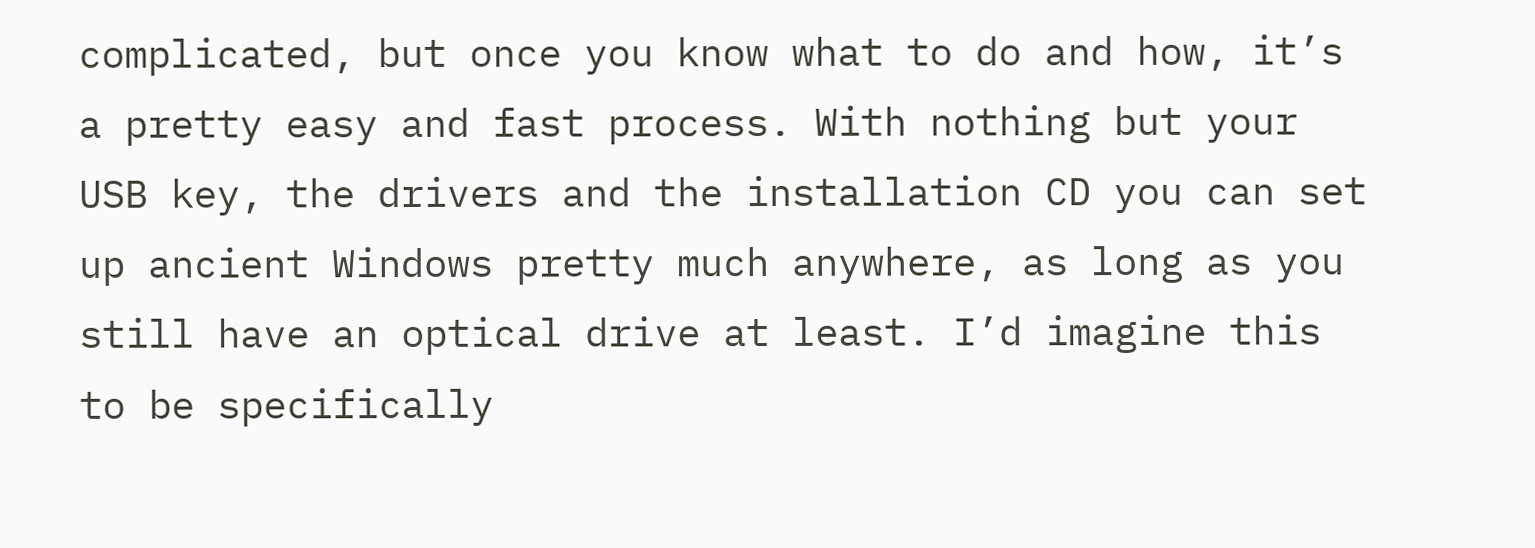complicated, but once you know what to do and how, it’s a pretty easy and fast process. With nothing but your USB key, the drivers and the installation CD you can set up ancient Windows pretty much anywhere, as long as you still have an optical drive at least. I’d imagine this to be specifically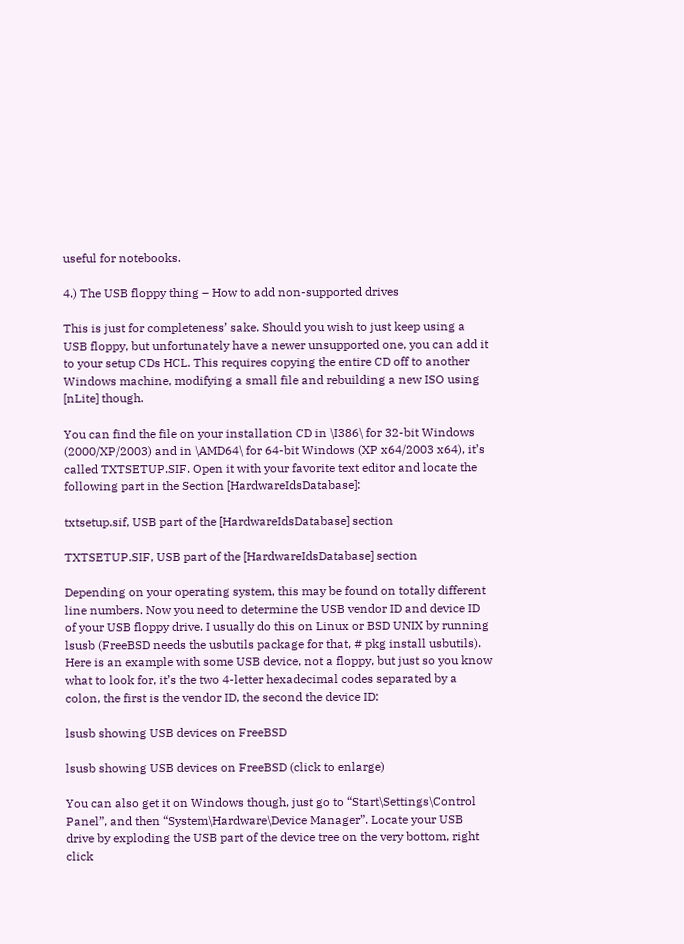useful for notebooks.

4.) The USB floppy thing – How to add non-supported drives

This is just for completeness’ sake. Should you wish to just keep using a USB floppy, but unfortunately have a newer unsupported one, you can add it to your setup CDs HCL. This requires copying the entire CD off to another Windows machine, modifying a small file and rebuilding a new ISO using [nLite] though.

You can find the file on your installation CD in \I386\ for 32-bit Windows (2000/XP/2003) and in \AMD64\ for 64-bit Windows (XP x64/2003 x64), it’s called TXTSETUP.SIF. Open it with your favorite text editor and locate the following part in the Section [HardwareIdsDatabase]:

txtsetup.sif, USB part of the [HardwareIdsDatabase] section

TXTSETUP.SIF, USB part of the [HardwareIdsDatabase] section

Depending on your operating system, this may be found on totally different line numbers. Now you need to determine the USB vendor ID and device ID of your USB floppy drive. I usually do this on Linux or BSD UNIX by running lsusb (FreeBSD needs the usbutils package for that, # pkg install usbutils). Here is an example with some USB device, not a floppy, but just so you know what to look for, it’s the two 4-letter hexadecimal codes separated by a colon, the first is the vendor ID, the second the device ID:

lsusb showing USB devices on FreeBSD

lsusb showing USB devices on FreeBSD (click to enlarge)

You can also get it on Windows though, just go to “Start\Settings\Control Panel”, and then “System\Hardware\Device Manager”. Locate your USB drive by exploding the USB part of the device tree on the very bottom, right click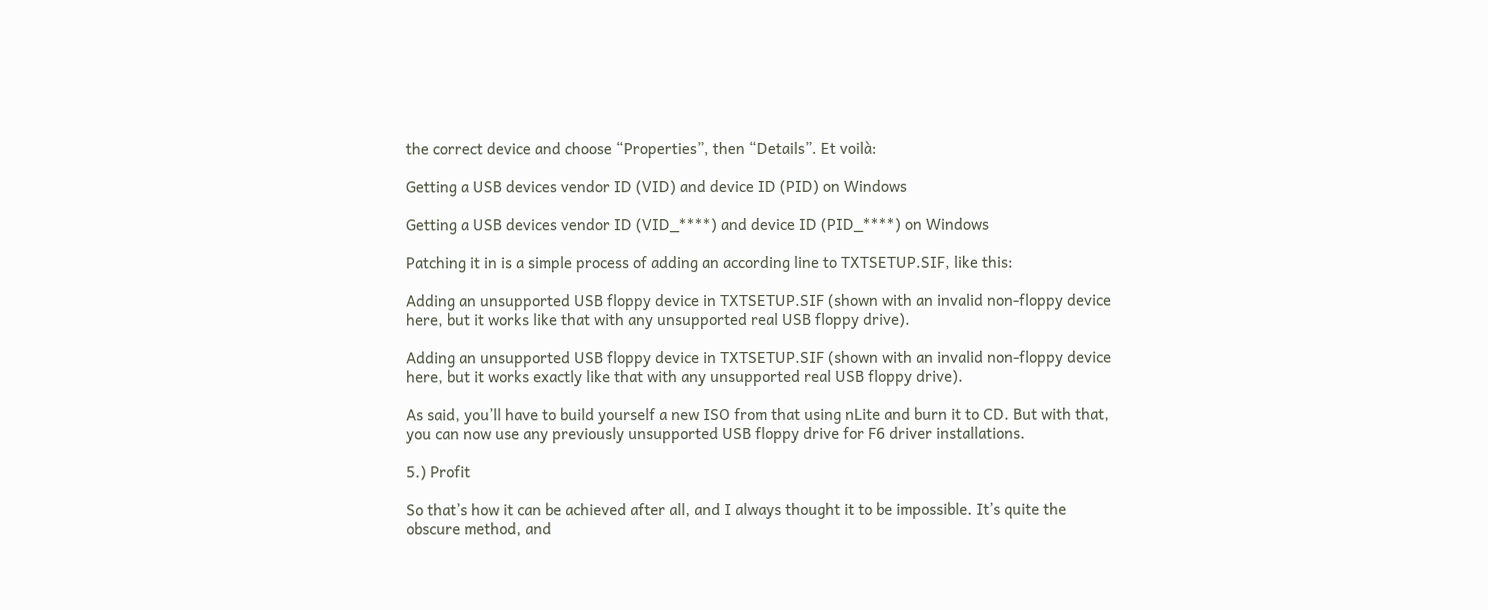the correct device and choose “Properties”, then “Details”. Et voilà:

Getting a USB devices vendor ID (VID) and device ID (PID) on Windows

Getting a USB devices vendor ID (VID_****) and device ID (PID_****) on Windows

Patching it in is a simple process of adding an according line to TXTSETUP.SIF, like this:

Adding an unsupported USB floppy device in TXTSETUP.SIF (shown with an invalid non-floppy device here, but it works like that with any unsupported real USB floppy drive).

Adding an unsupported USB floppy device in TXTSETUP.SIF (shown with an invalid non-floppy device here, but it works exactly like that with any unsupported real USB floppy drive).

As said, you’ll have to build yourself a new ISO from that using nLite and burn it to CD. But with that, you can now use any previously unsupported USB floppy drive for F6 driver installations.

5.) Profit

So that’s how it can be achieved after all, and I always thought it to be impossible. It’s quite the obscure method, and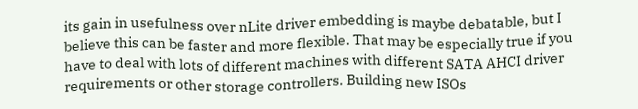its gain in usefulness over nLite driver embedding is maybe debatable, but I believe this can be faster and more flexible. That may be especially true if you have to deal with lots of different machines with different SATA AHCI driver requirements or other storage controllers. Building new ISOs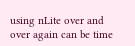using nLite over and over again can be time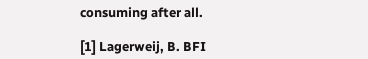consuming after all.

[1] Lagerweij, B. BFI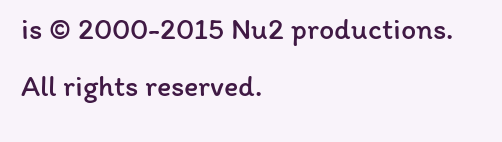is © 2000-2015 Nu2 productions. All rights reserved.